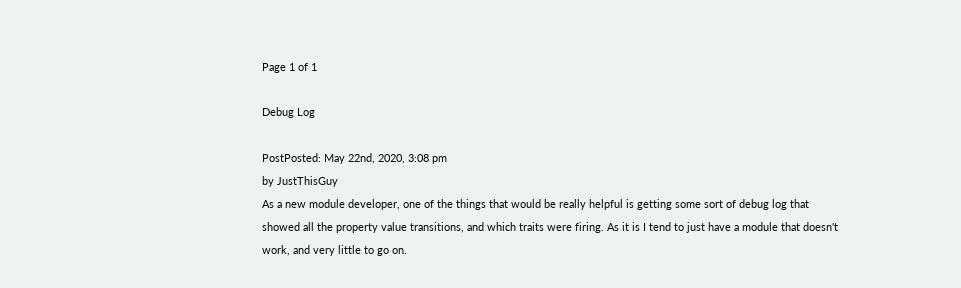Page 1 of 1

Debug Log

PostPosted: May 22nd, 2020, 3:08 pm
by JustThisGuy
As a new module developer, one of the things that would be really helpful is getting some sort of debug log that showed all the property value transitions, and which traits were firing. As it is I tend to just have a module that doesn't work, and very little to go on.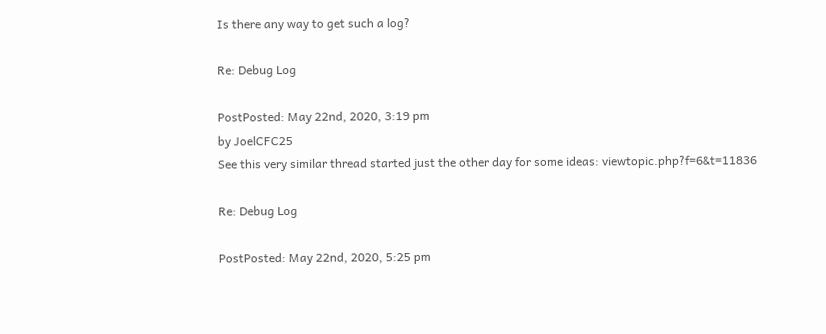Is there any way to get such a log?

Re: Debug Log

PostPosted: May 22nd, 2020, 3:19 pm
by JoelCFC25
See this very similar thread started just the other day for some ideas: viewtopic.php?f=6&t=11836

Re: Debug Log

PostPosted: May 22nd, 2020, 5:25 pm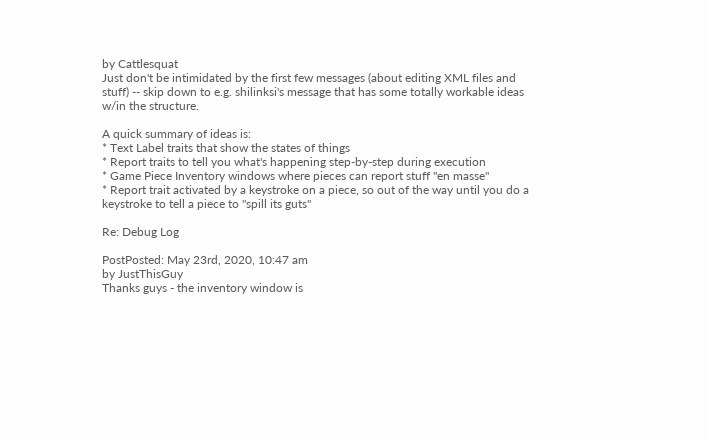by Cattlesquat
Just don't be intimidated by the first few messages (about editing XML files and stuff) -- skip down to e.g. shilinksi's message that has some totally workable ideas w/in the structure.

A quick summary of ideas is:
* Text Label traits that show the states of things
* Report traits to tell you what's happening step-by-step during execution
* Game Piece Inventory windows where pieces can report stuff "en masse"
* Report trait activated by a keystroke on a piece, so out of the way until you do a keystroke to tell a piece to "spill its guts"

Re: Debug Log

PostPosted: May 23rd, 2020, 10:47 am
by JustThisGuy
Thanks guys - the inventory window is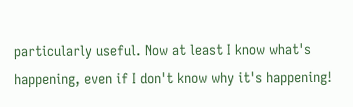particularly useful. Now at least I know what's happening, even if I don't know why it's happening!